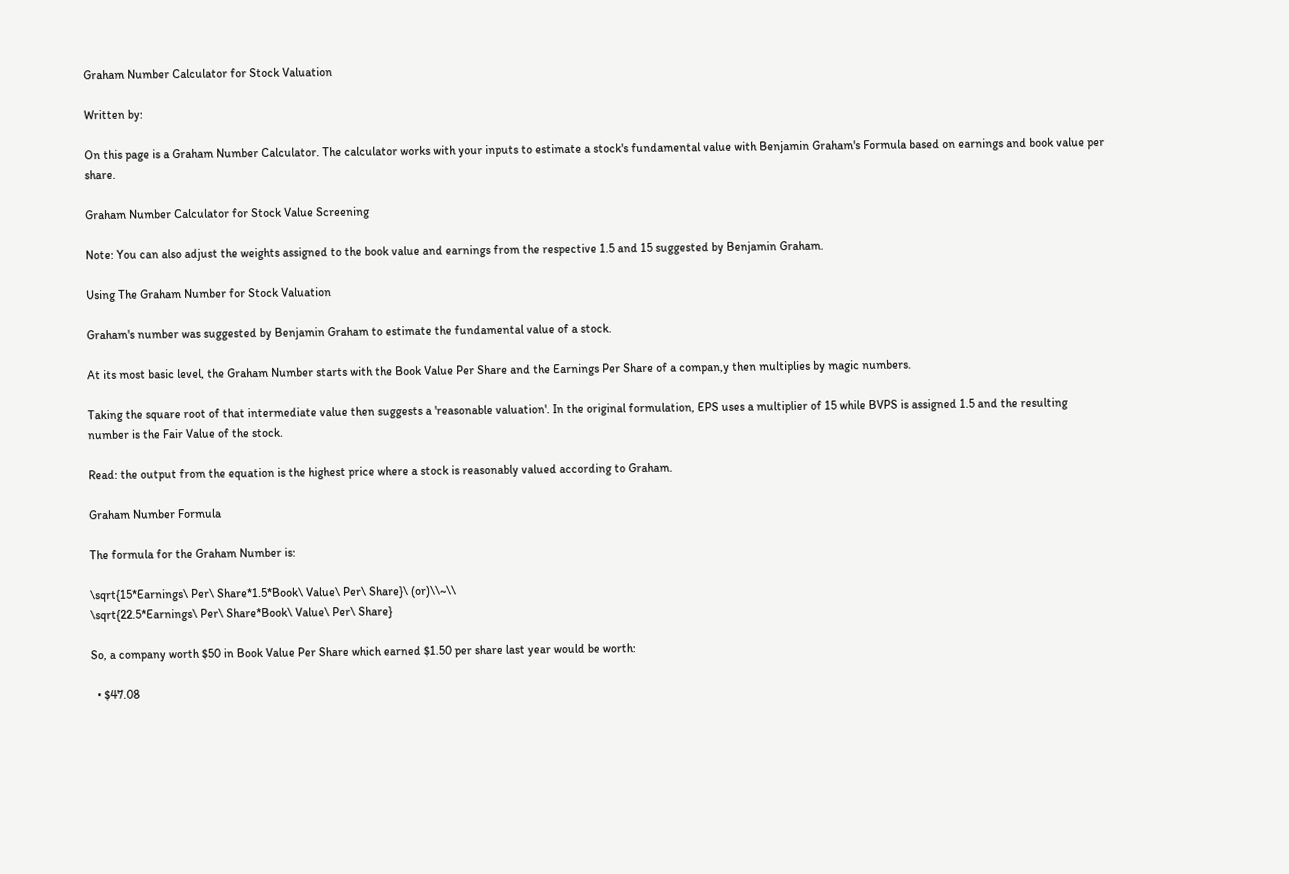Graham Number Calculator for Stock Valuation

Written by:

On this page is a Graham Number Calculator. The calculator works with your inputs to estimate a stock's fundamental value with Benjamin Graham's Formula based on earnings and book value per share.

Graham Number Calculator for Stock Value Screening

Note: You can also adjust the weights assigned to the book value and earnings from the respective 1.5 and 15 suggested by Benjamin Graham.

Using The Graham Number for Stock Valuation

Graham's number was suggested by Benjamin Graham to estimate the fundamental value of a stock.

At its most basic level, the Graham Number starts with the Book Value Per Share and the Earnings Per Share of a compan,y then multiplies by magic numbers.

Taking the square root of that intermediate value then suggests a 'reasonable valuation'. In the original formulation, EPS uses a multiplier of 15 while BVPS is assigned 1.5 and the resulting number is the Fair Value of the stock.

Read: the output from the equation is the highest price where a stock is reasonably valued according to Graham.

Graham Number Formula

The formula for the Graham Number is:

\sqrt{15*Earnings\ Per\ Share*1.5*Book\ Value\ Per\ Share}\ (or)\\~\\
\sqrt{22.5*Earnings\ Per\ Share*Book\ Value\ Per\ Share}

So, a company worth $50 in Book Value Per Share which earned $1.50 per share last year would be worth:

  • $47.08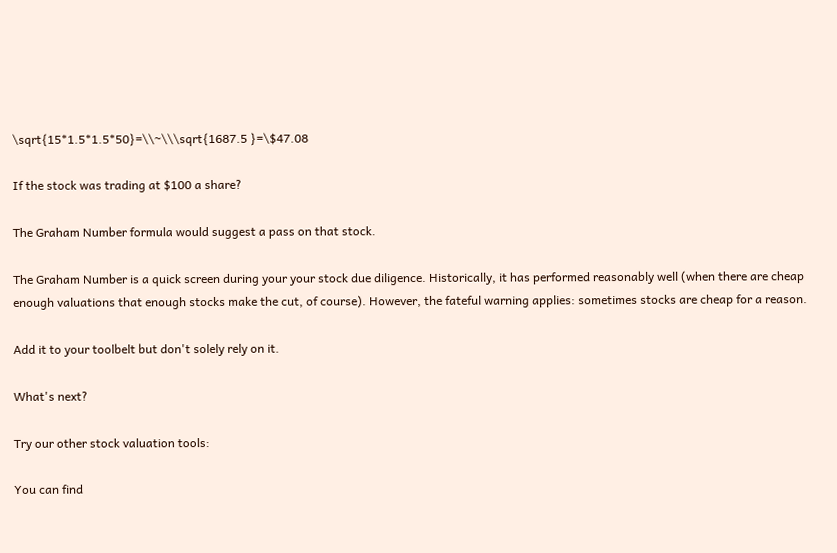\sqrt{15*1.5*1.5*50}=\\~\\\sqrt{1687.5 }=\$47.08

If the stock was trading at $100 a share?

The Graham Number formula would suggest a pass on that stock.

The Graham Number is a quick screen during your your stock due diligence. Historically, it has performed reasonably well (when there are cheap enough valuations that enough stocks make the cut, of course). However, the fateful warning applies: sometimes stocks are cheap for a reason.

Add it to your toolbelt but don't solely rely on it.

What's next?

Try our other stock valuation tools:

You can find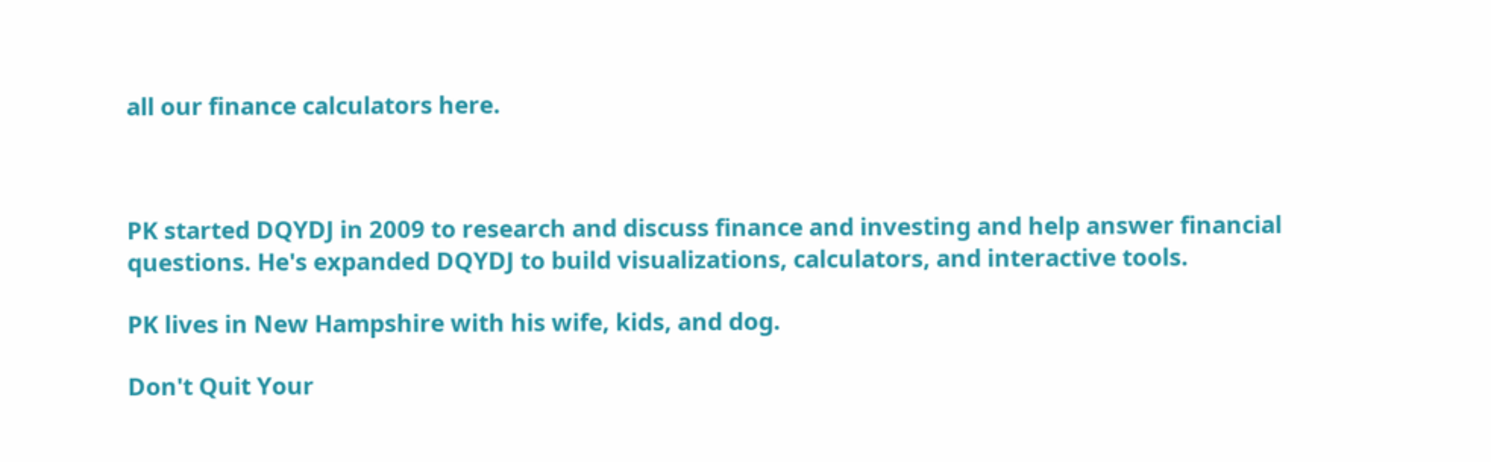all our finance calculators here.



PK started DQYDJ in 2009 to research and discuss finance and investing and help answer financial questions. He's expanded DQYDJ to build visualizations, calculators, and interactive tools.

PK lives in New Hampshire with his wife, kids, and dog.

Don't Quit Your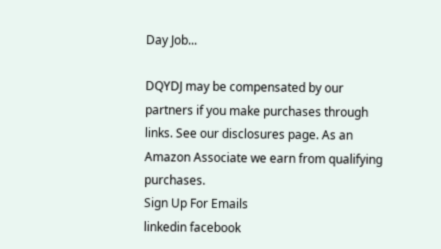Day Job...

DQYDJ may be compensated by our partners if you make purchases through links. See our disclosures page. As an Amazon Associate we earn from qualifying purchases.
Sign Up For Emails
linkedin facebook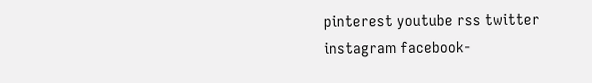pinterest youtube rss twitter instagram facebook-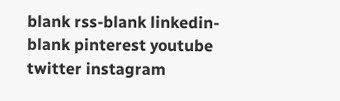blank rss-blank linkedin-blank pinterest youtube twitter instagram